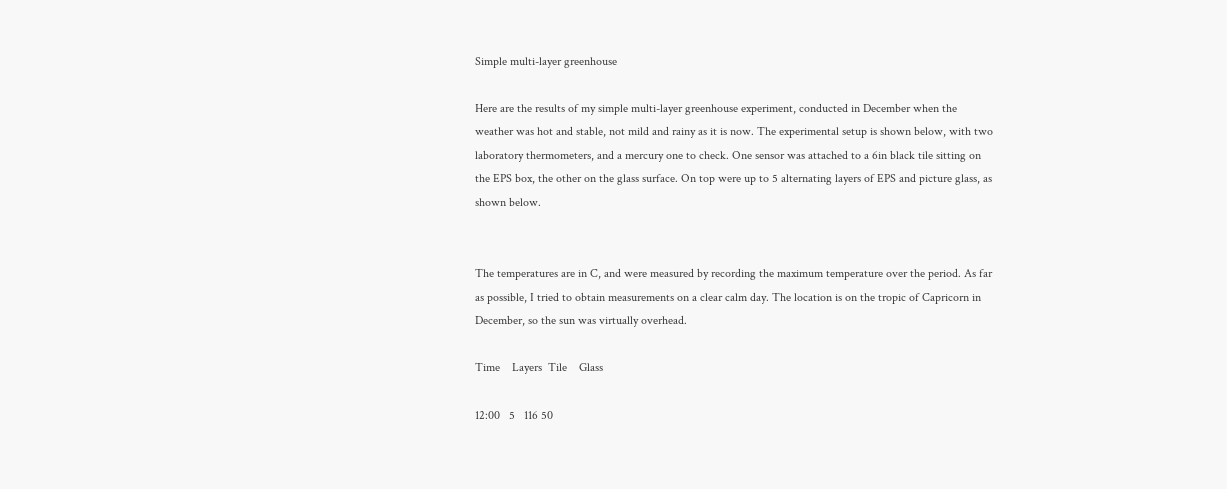Simple multi-layer greenhouse

Here are the results of my simple multi-layer greenhouse experiment, conducted in December when the weather was hot and stable, not mild and rainy as it is now. The experimental setup is shown below, with two laboratory thermometers, and a mercury one to check. One sensor was attached to a 6in black tile sitting on the EPS box, the other on the glass surface. On top were up to 5 alternating layers of EPS and picture glass, as shown below.


The temperatures are in C, and were measured by recording the maximum temperature over the period. As far as possible, I tried to obtain measurements on a clear calm day. The location is on the tropic of Capricorn in December, so the sun was virtually overhead.

Time    Layers  Tile    Glass

12:00   5   116 50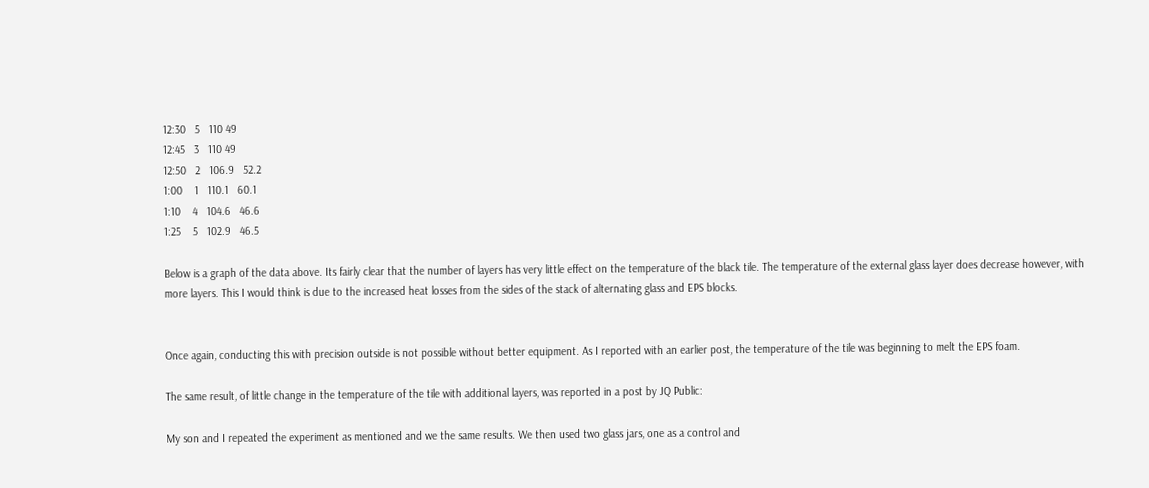12:30   5   110 49
12:45   3   110 49
12:50   2   106.9   52.2
1:00    1   110.1   60.1
1:10    4   104.6   46.6
1:25    5   102.9   46.5

Below is a graph of the data above. Its fairly clear that the number of layers has very little effect on the temperature of the black tile. The temperature of the external glass layer does decrease however, with more layers. This I would think is due to the increased heat losses from the sides of the stack of alternating glass and EPS blocks.


Once again, conducting this with precision outside is not possible without better equipment. As I reported with an earlier post, the temperature of the tile was beginning to melt the EPS foam.

The same result, of little change in the temperature of the tile with additional layers, was reported in a post by JQ Public:

My son and I repeated the experiment as mentioned and we the same results. We then used two glass jars, one as a control and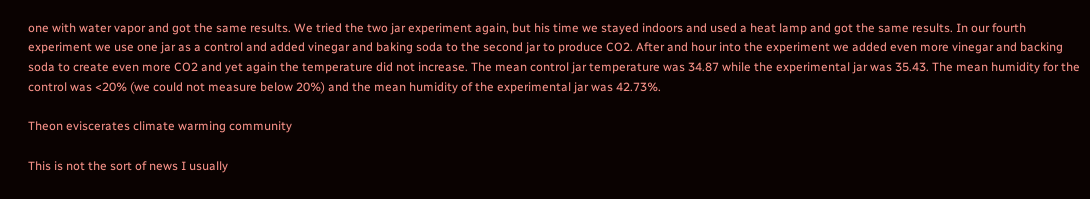one with water vapor and got the same results. We tried the two jar experiment again, but his time we stayed indoors and used a heat lamp and got the same results. In our fourth experiment we use one jar as a control and added vinegar and baking soda to the second jar to produce CO2. After and hour into the experiment we added even more vinegar and backing soda to create even more CO2 and yet again the temperature did not increase. The mean control jar temperature was 34.87 while the experimental jar was 35.43. The mean humidity for the control was <20% (we could not measure below 20%) and the mean humidity of the experimental jar was 42.73%.

Theon eviscerates climate warming community

This is not the sort of news I usually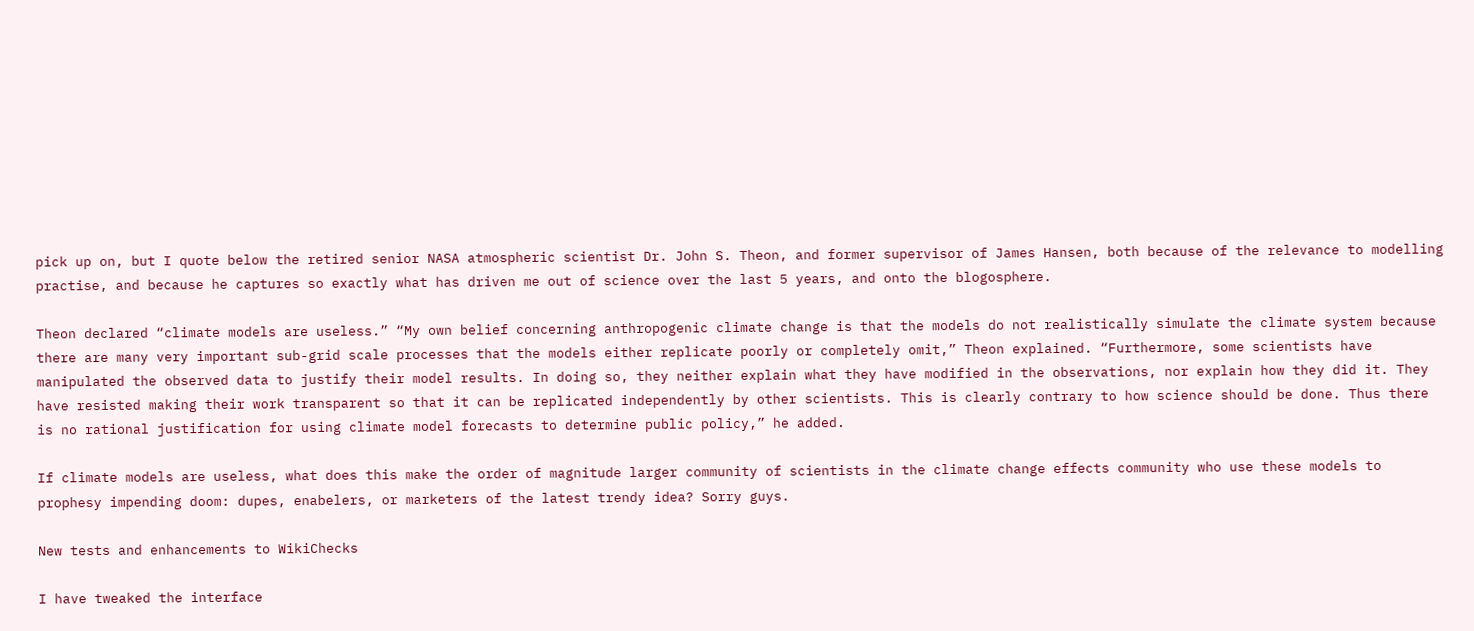pick up on, but I quote below the retired senior NASA atmospheric scientist Dr. John S. Theon, and former supervisor of James Hansen, both because of the relevance to modelling practise, and because he captures so exactly what has driven me out of science over the last 5 years, and onto the blogosphere.

Theon declared “climate models are useless.” “My own belief concerning anthropogenic climate change is that the models do not realistically simulate the climate system because there are many very important sub-grid scale processes that the models either replicate poorly or completely omit,” Theon explained. “Furthermore, some scientists have manipulated the observed data to justify their model results. In doing so, they neither explain what they have modified in the observations, nor explain how they did it. They have resisted making their work transparent so that it can be replicated independently by other scientists. This is clearly contrary to how science should be done. Thus there is no rational justification for using climate model forecasts to determine public policy,” he added.

If climate models are useless, what does this make the order of magnitude larger community of scientists in the climate change effects community who use these models to prophesy impending doom: dupes, enabelers, or marketers of the latest trendy idea? Sorry guys.

New tests and enhancements to WikiChecks

I have tweaked the interface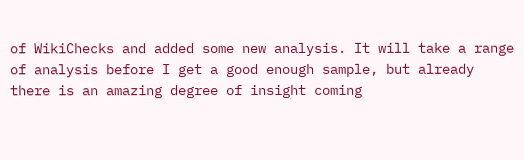of WikiChecks and added some new analysis. It will take a range of analysis before I get a good enough sample, but already there is an amazing degree of insight coming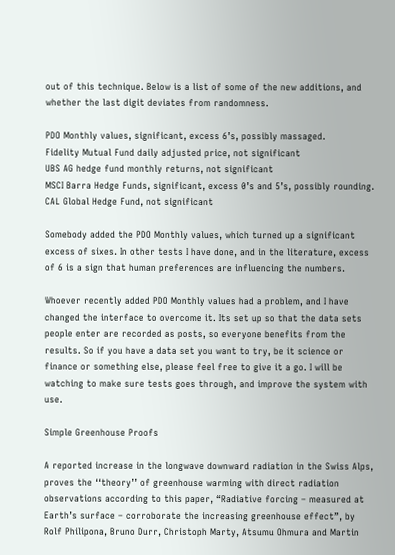out of this technique. Below is a list of some of the new additions, and whether the last digit deviates from randomness.

PDO Monthly values, significant, excess 6’s, possibly massaged.
Fidelity Mutual Fund daily adjusted price, not significant
UBS AG hedge fund monthly returns, not significant
MSCI Barra Hedge Funds, significant, excess 0’s and 5’s, possibly rounding.
CAL Global Hedge Fund, not significant

Somebody added the PDO Monthly values, which turned up a significant excess of sixes. In other tests I have done, and in the literature, excess of 6 is a sign that human preferences are influencing the numbers.

Whoever recently added PDO Monthly values had a problem, and I have changed the interface to overcome it. Its set up so that the data sets people enter are recorded as posts, so everyone benefits from the results. So if you have a data set you want to try, be it science or finance or something else, please feel free to give it a go. I will be watching to make sure tests goes through, and improve the system with use.

Simple Greenhouse Proofs

A reported increase in the longwave downward radiation in the Swiss Alps, proves the ‘‘theory’’ of greenhouse warming with direct radiation observations according to this paper, “Radiative forcing – measured at Earth’s surface – corroborate the increasing greenhouse effect”, by Rolf Philipona, Bruno Durr, Christoph Marty, Atsumu Ohmura and Martin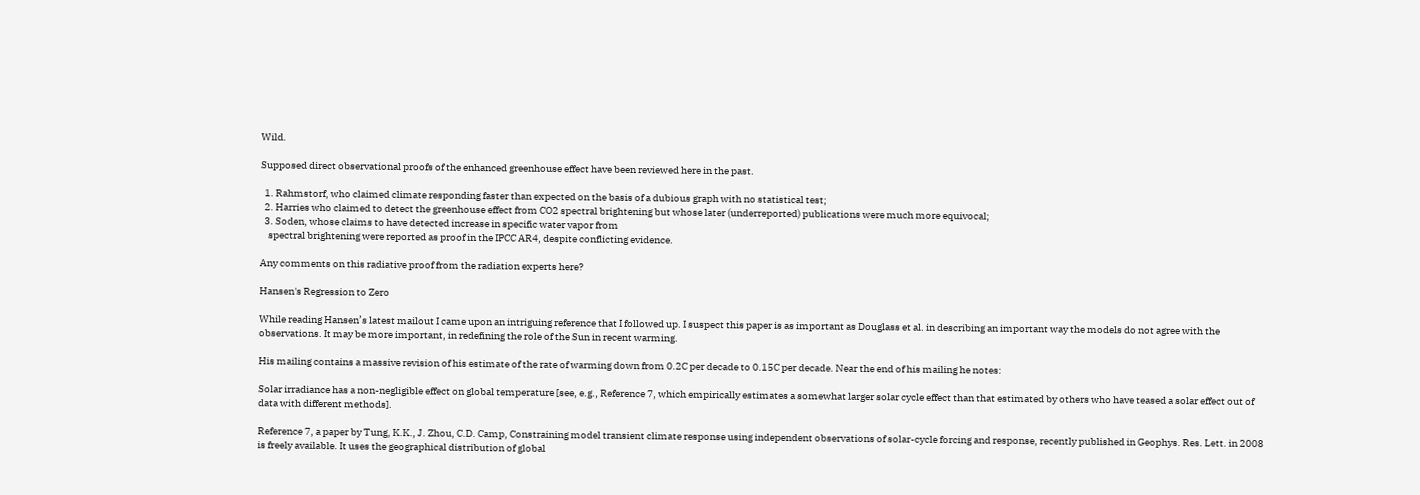Wild.

Supposed direct observational proofs of the enhanced greenhouse effect have been reviewed here in the past.

  1. Rahmstorf, who claimed climate responding faster than expected on the basis of a dubious graph with no statistical test;
  2. Harries who claimed to detect the greenhouse effect from CO2 spectral brightening but whose later (underreported) publications were much more equivocal;
  3. Soden, whose claims to have detected increase in specific water vapor from
    spectral brightening were reported as proof in the IPCC AR4, despite conflicting evidence.

Any comments on this radiative proof from the radiation experts here?

Hansen's Regression to Zero

While reading Hansen’s latest mailout I came upon an intriguing reference that I followed up. I suspect this paper is as important as Douglass et al. in describing an important way the models do not agree with the observations. It may be more important, in redefining the role of the Sun in recent warming.

His mailing contains a massive revision of his estimate of the rate of warming down from 0.2C per decade to 0.15C per decade. Near the end of his mailing he notes:

Solar irradiance has a non-negligible effect on global temperature [see, e.g., Reference 7, which empirically estimates a somewhat larger solar cycle effect than that estimated by others who have teased a solar effect out of data with different methods].

Reference 7, a paper by Tung, K.K., J. Zhou, C.D. Camp, Constraining model transient climate response using independent observations of solar-cycle forcing and response, recently published in Geophys. Res. Lett. in 2008 is freely available. It uses the geographical distribution of global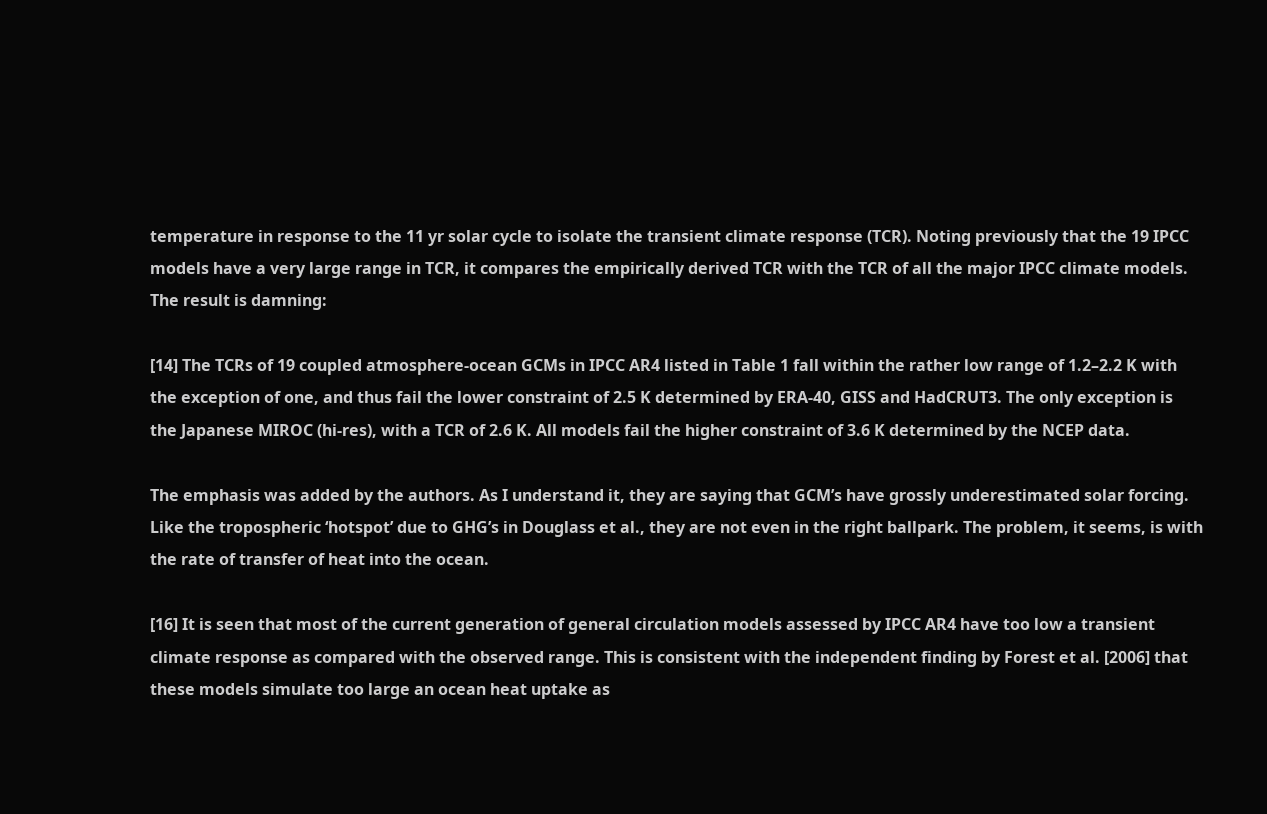temperature in response to the 11 yr solar cycle to isolate the transient climate response (TCR). Noting previously that the 19 IPCC models have a very large range in TCR, it compares the empirically derived TCR with the TCR of all the major IPCC climate models. The result is damning:

[14] The TCRs of 19 coupled atmosphere-ocean GCMs in IPCC AR4 listed in Table 1 fall within the rather low range of 1.2–2.2 K with the exception of one, and thus fail the lower constraint of 2.5 K determined by ERA-40, GISS and HadCRUT3. The only exception is the Japanese MIROC (hi-res), with a TCR of 2.6 K. All models fail the higher constraint of 3.6 K determined by the NCEP data.

The emphasis was added by the authors. As I understand it, they are saying that GCM’s have grossly underestimated solar forcing. Like the tropospheric ‘hotspot’ due to GHG’s in Douglass et al., they are not even in the right ballpark. The problem, it seems, is with the rate of transfer of heat into the ocean.

[16] It is seen that most of the current generation of general circulation models assessed by IPCC AR4 have too low a transient climate response as compared with the observed range. This is consistent with the independent finding by Forest et al. [2006] that these models simulate too large an ocean heat uptake as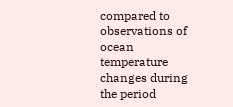compared to observations of ocean temperature changes during the period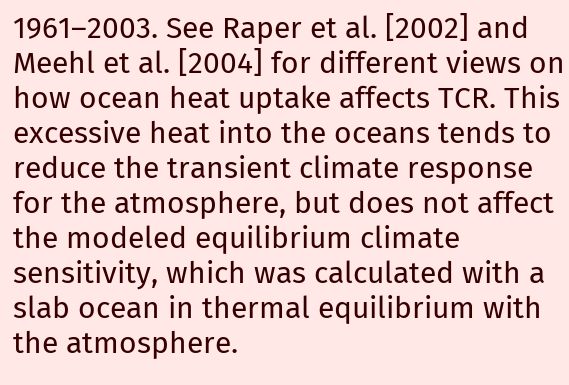1961–2003. See Raper et al. [2002] and Meehl et al. [2004] for different views on how ocean heat uptake affects TCR. This excessive heat into the oceans tends to reduce the transient climate response for the atmosphere, but does not affect the modeled equilibrium climate sensitivity, which was calculated with a slab ocean in thermal equilibrium with the atmosphere.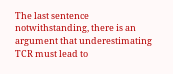The last sentence notwithstanding, there is an argument that underestimating TCR must lead to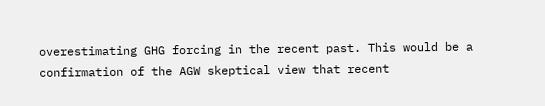overestimating GHG forcing in the recent past. This would be a confirmation of the AGW skeptical view that recent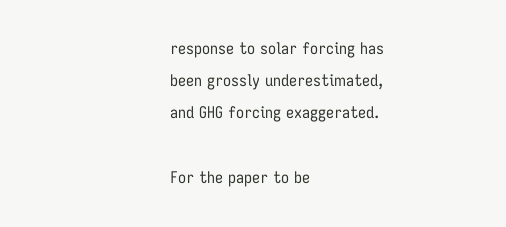response to solar forcing has been grossly underestimated, and GHG forcing exaggerated.

For the paper to be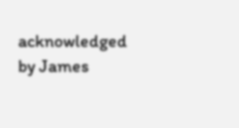acknowledged by James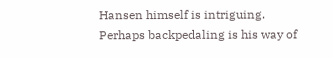Hansen himself is intriguing. Perhaps backpedaling is his way of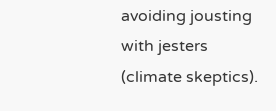avoiding jousting with jesters (climate skeptics).